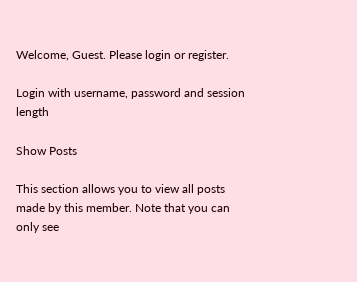Welcome, Guest. Please login or register.

Login with username, password and session length

Show Posts

This section allows you to view all posts made by this member. Note that you can only see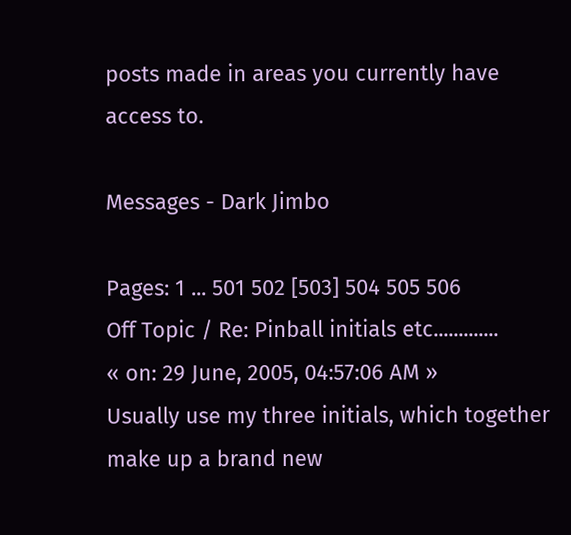posts made in areas you currently have access to.

Messages - Dark Jimbo

Pages: 1 ... 501 502 [503] 504 505 506
Off Topic / Re: Pinball initials etc.............
« on: 29 June, 2005, 04:57:06 AM »
Usually use my three initials, which together make up a brand new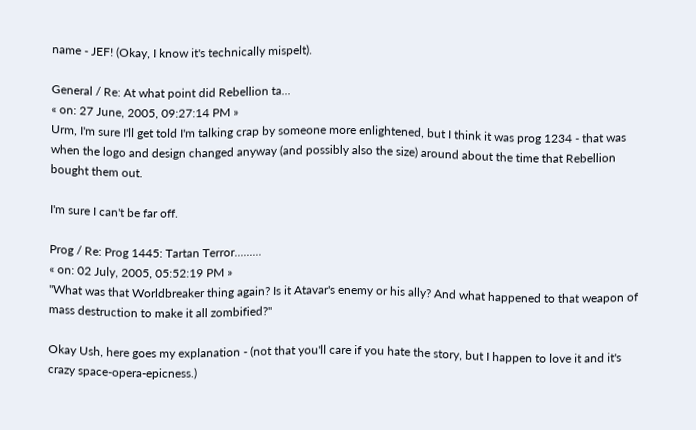name - JEF! (Okay, I know it's technically mispelt).

General / Re: At what point did Rebellion ta...
« on: 27 June, 2005, 09:27:14 PM »
Urm, I'm sure I'll get told I'm talking crap by someone more enlightened, but I think it was prog 1234 - that was when the logo and design changed anyway (and possibly also the size) around about the time that Rebellion bought them out.

I'm sure I can't be far off.

Prog / Re: Prog 1445: Tartan Terror.........
« on: 02 July, 2005, 05:52:19 PM »
"What was that Worldbreaker thing again? Is it Atavar's enemy or his ally? And what happened to that weapon of mass destruction to make it all zombified?"

Okay Ush, here goes my explanation - (not that you'll care if you hate the story, but I happen to love it and it's crazy space-opera-epicness.)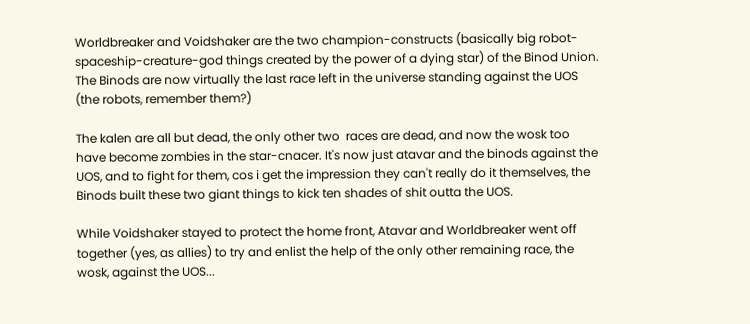Worldbreaker and Voidshaker are the two champion-constructs (basically big robot-spaceship-creature-god things created by the power of a dying star) of the Binod Union. The Binods are now virtually the last race left in the universe standing against the UOS (the robots, remember them?)

The kalen are all but dead, the only other two  races are dead, and now the wosk too have become zombies in the star-cnacer. It's now just atavar and the binods against the UOS, and to fight for them, cos i get the impression they can't really do it themselves, the Binods built these two giant things to kick ten shades of shit outta the UOS.

While Voidshaker stayed to protect the home front, Atavar and Worldbreaker went off together (yes, as allies) to try and enlist the help of the only other remaining race, the wosk, against the UOS...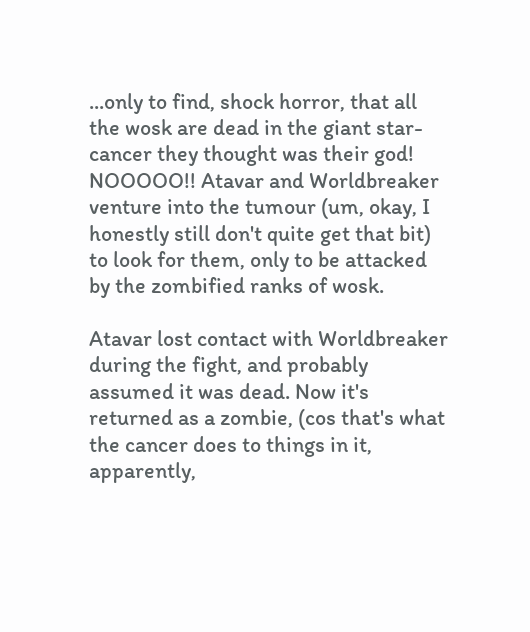...only to find, shock horror, that all the wosk are dead in the giant star-cancer they thought was their god! NOOOOO!! Atavar and Worldbreaker venture into the tumour (um, okay, I honestly still don't quite get that bit) to look for them, only to be attacked by the zombified ranks of wosk.

Atavar lost contact with Worldbreaker during the fight, and probably assumed it was dead. Now it's returned as a zombie, (cos that's what the cancer does to things in it, apparently,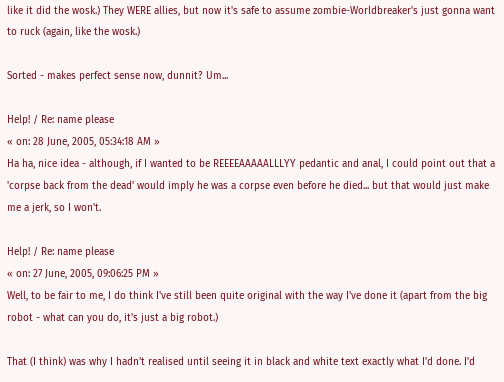like it did the wosk.) They WERE allies, but now it's safe to assume zombie-Worldbreaker's just gonna want to ruck (again, like the wosk.)

Sorted - makes perfect sense now, dunnit? Um...

Help! / Re: name please
« on: 28 June, 2005, 05:34:18 AM »
Ha ha, nice idea - although, if I wanted to be REEEEAAAAALLLYY pedantic and anal, I could point out that a 'corpse back from the dead' would imply he was a corpse even before he died... but that would just make me a jerk, so I won't.

Help! / Re: name please
« on: 27 June, 2005, 09:06:25 PM »
Well, to be fair to me, I do think I've still been quite original with the way I've done it (apart from the big robot - what can you do, it's just a big robot.)

That (I think) was why I hadn't realised until seeing it in black and white text exactly what I'd done. I'd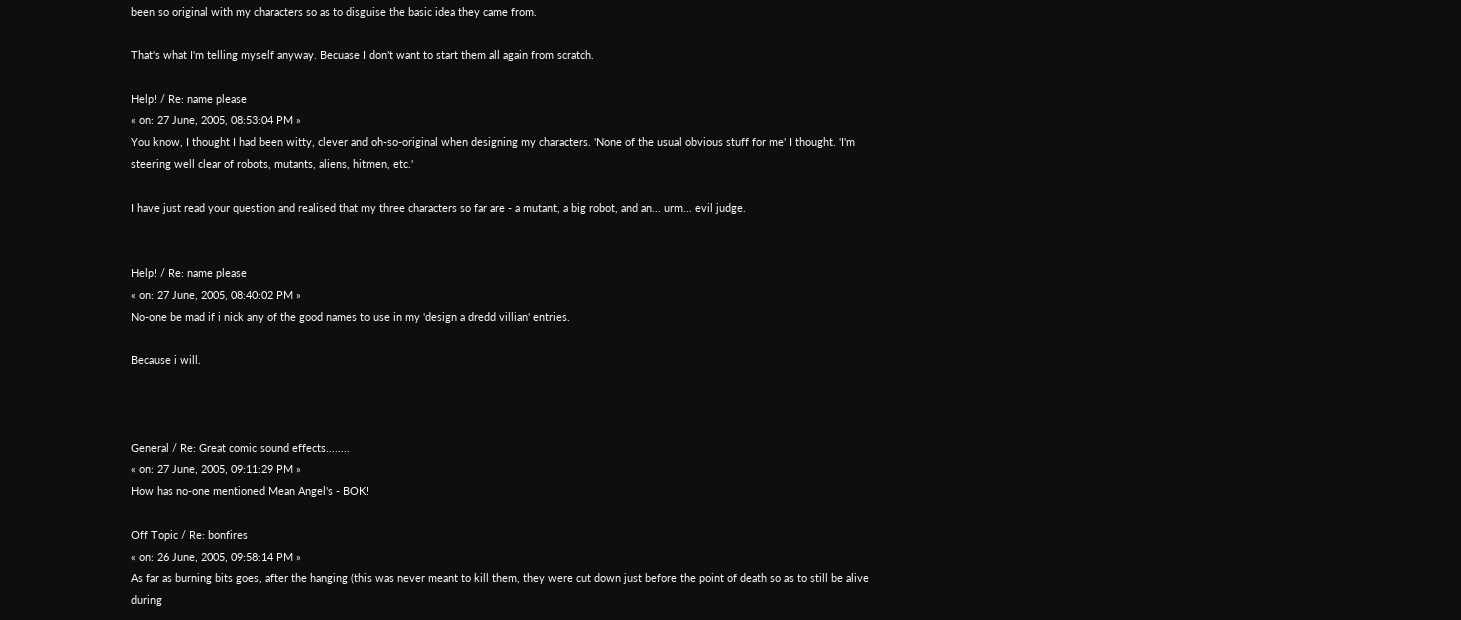been so original with my characters so as to disguise the basic idea they came from.

That's what I'm telling myself anyway. Becuase I don't want to start them all again from scratch.

Help! / Re: name please
« on: 27 June, 2005, 08:53:04 PM »
You know, I thought I had been witty, clever and oh-so-original when designing my characters. 'None of the usual obvious stuff for me' I thought. 'I'm steering well clear of robots, mutants, aliens, hitmen, etc.'

I have just read your question and realised that my three characters so far are - a mutant, a big robot, and an... urm... evil judge.


Help! / Re: name please
« on: 27 June, 2005, 08:40:02 PM »
No-one be mad if i nick any of the good names to use in my 'design a dredd villian' entries.

Because i will.



General / Re: Great comic sound effects........
« on: 27 June, 2005, 09:11:29 PM »
How has no-one mentioned Mean Angel's - BOK!

Off Topic / Re: bonfires
« on: 26 June, 2005, 09:58:14 PM »
As far as burning bits goes, after the hanging (this was never meant to kill them, they were cut down just before the point of death so as to still be alive during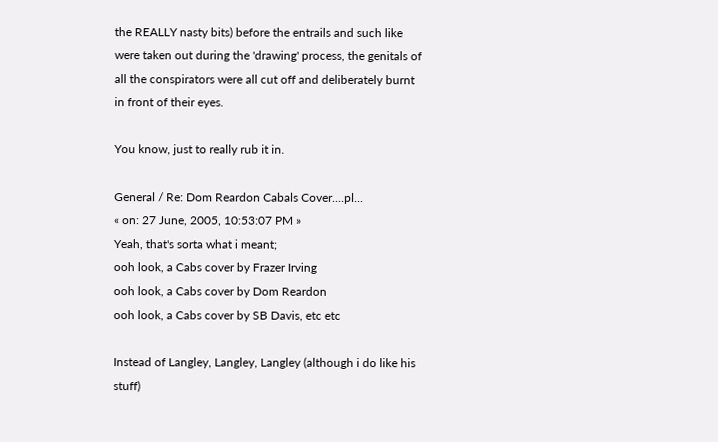the REALLY nasty bits) before the entrails and such like were taken out during the 'drawing' process, the genitals of all the conspirators were all cut off and deliberately burnt in front of their eyes.

You know, just to really rub it in.

General / Re: Dom Reardon Cabals Cover....pl...
« on: 27 June, 2005, 10:53:07 PM »
Yeah, that's sorta what i meant;
ooh look, a Cabs cover by Frazer Irving
ooh look, a Cabs cover by Dom Reardon
ooh look, a Cabs cover by SB Davis, etc etc

Instead of Langley, Langley, Langley (although i do like his stuff)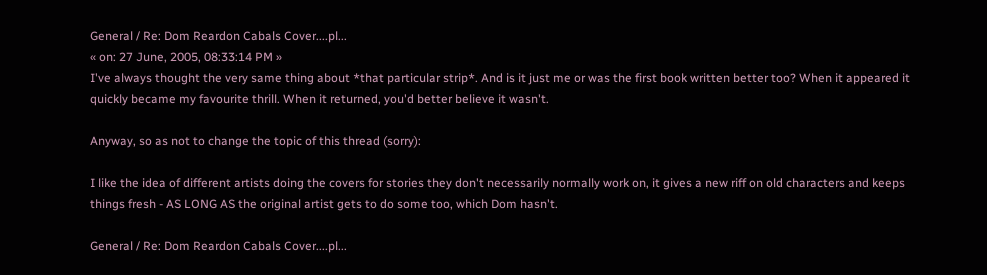General / Re: Dom Reardon Cabals Cover....pl...
« on: 27 June, 2005, 08:33:14 PM »
I've always thought the very same thing about *that particular strip*. And is it just me or was the first book written better too? When it appeared it quickly became my favourite thrill. When it returned, you'd better believe it wasn't.

Anyway, so as not to change the topic of this thread (sorry):

I like the idea of different artists doing the covers for stories they don't necessarily normally work on, it gives a new riff on old characters and keeps things fresh - AS LONG AS the original artist gets to do some too, which Dom hasn't.

General / Re: Dom Reardon Cabals Cover....pl...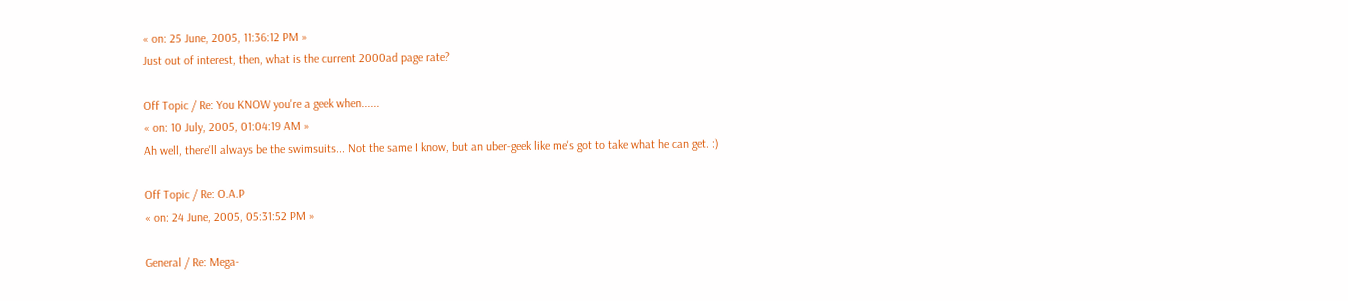« on: 25 June, 2005, 11:36:12 PM »
Just out of interest, then, what is the current 2000ad page rate?

Off Topic / Re: You KNOW you're a geek when......
« on: 10 July, 2005, 01:04:19 AM »
Ah well, there'll always be the swimsuits... Not the same I know, but an uber-geek like me's got to take what he can get. :)

Off Topic / Re: O.A.P
« on: 24 June, 2005, 05:31:52 PM »

General / Re: Mega-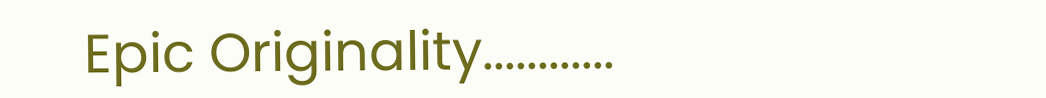Epic Originality............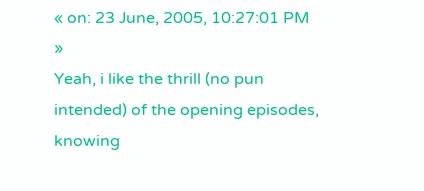« on: 23 June, 2005, 10:27:01 PM »
Yeah, i like the thrill (no pun intended) of the opening episodes, knowing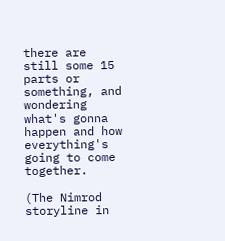there are still some 15 parts or something, and wondering what's gonna happen and how everything's going to come together.

(The Nimrod storyline in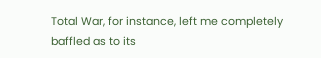Total War, for instance, left me completely baffled as to its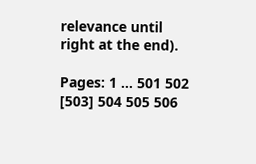relevance until right at the end).

Pages: 1 ... 501 502 [503] 504 505 506